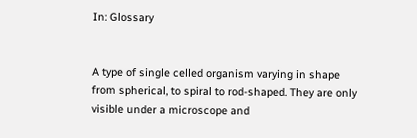In: Glossary


A type of single celled organism varying in shape from spherical, to spiral to rod-shaped. They are only visible under a microscope and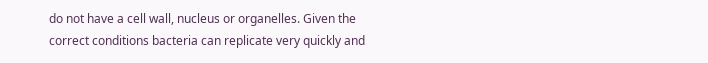do not have a cell wall, nucleus or organelles. Given the correct conditions bacteria can replicate very quickly and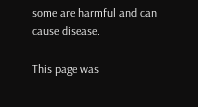some are harmful and can cause disease.

This page was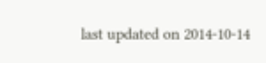last updated on 2014-10-14